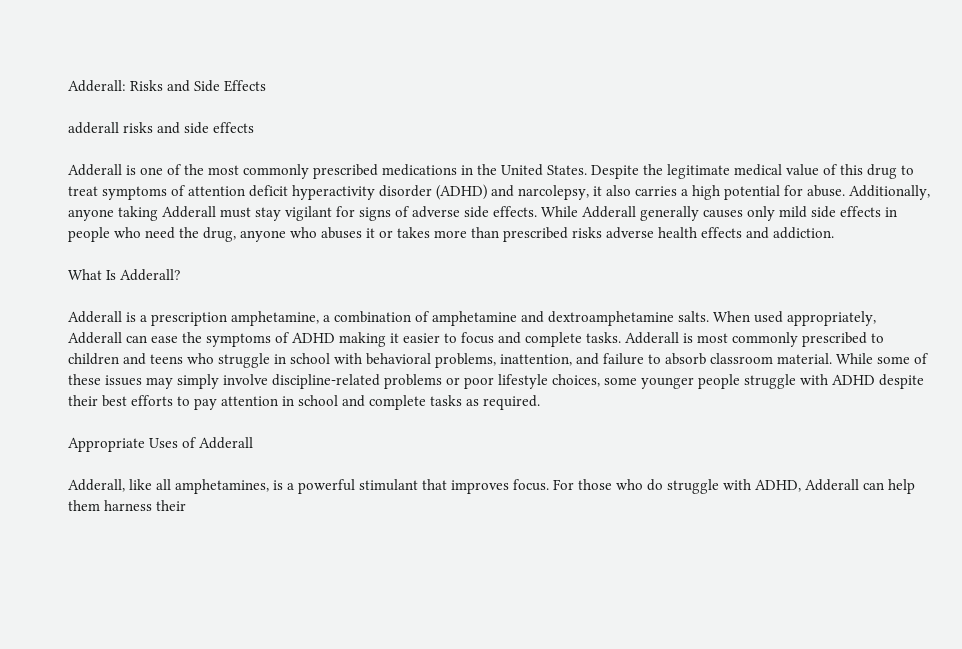Adderall: Risks and Side Effects

adderall risks and side effects

Adderall is one of the most commonly prescribed medications in the United States. Despite the legitimate medical value of this drug to treat symptoms of attention deficit hyperactivity disorder (ADHD) and narcolepsy, it also carries a high potential for abuse. Additionally, anyone taking Adderall must stay vigilant for signs of adverse side effects. While Adderall generally causes only mild side effects in people who need the drug, anyone who abuses it or takes more than prescribed risks adverse health effects and addiction.

What Is Adderall?

Adderall is a prescription amphetamine, a combination of amphetamine and dextroamphetamine salts. When used appropriately, Adderall can ease the symptoms of ADHD making it easier to focus and complete tasks. Adderall is most commonly prescribed to children and teens who struggle in school with behavioral problems, inattention, and failure to absorb classroom material. While some of these issues may simply involve discipline-related problems or poor lifestyle choices, some younger people struggle with ADHD despite their best efforts to pay attention in school and complete tasks as required.

Appropriate Uses of Adderall

Adderall, like all amphetamines, is a powerful stimulant that improves focus. For those who do struggle with ADHD, Adderall can help them harness their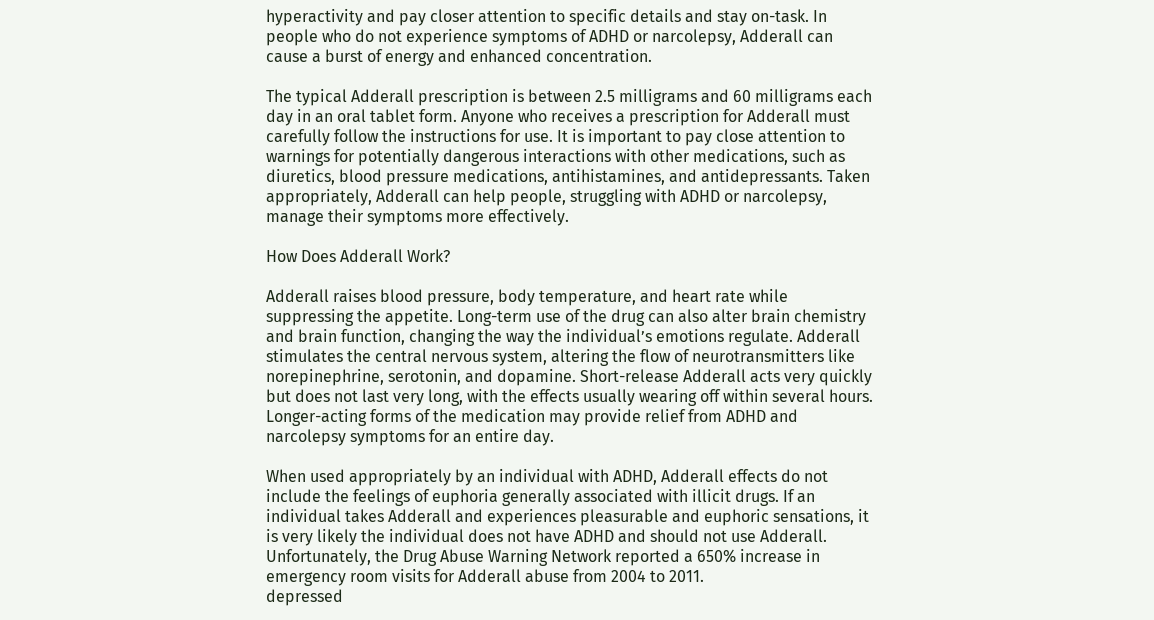hyperactivity and pay closer attention to specific details and stay on-task. In people who do not experience symptoms of ADHD or narcolepsy, Adderall can cause a burst of energy and enhanced concentration.

The typical Adderall prescription is between 2.5 milligrams and 60 milligrams each day in an oral tablet form. Anyone who receives a prescription for Adderall must carefully follow the instructions for use. It is important to pay close attention to warnings for potentially dangerous interactions with other medications, such as diuretics, blood pressure medications, antihistamines, and antidepressants. Taken appropriately, Adderall can help people, struggling with ADHD or narcolepsy, manage their symptoms more effectively.

How Does Adderall Work?

Adderall raises blood pressure, body temperature, and heart rate while suppressing the appetite. Long-term use of the drug can also alter brain chemistry and brain function, changing the way the individual’s emotions regulate. Adderall stimulates the central nervous system, altering the flow of neurotransmitters like norepinephrine, serotonin, and dopamine. Short-release Adderall acts very quickly but does not last very long, with the effects usually wearing off within several hours. Longer-acting forms of the medication may provide relief from ADHD and narcolepsy symptoms for an entire day.

When used appropriately by an individual with ADHD, Adderall effects do not include the feelings of euphoria generally associated with illicit drugs. If an individual takes Adderall and experiences pleasurable and euphoric sensations, it is very likely the individual does not have ADHD and should not use Adderall. Unfortunately, the Drug Abuse Warning Network reported a 650% increase in emergency room visits for Adderall abuse from 2004 to 2011.
depressed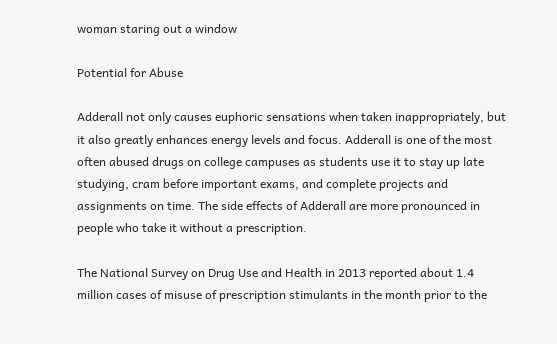woman staring out a window

Potential for Abuse

Adderall not only causes euphoric sensations when taken inappropriately, but it also greatly enhances energy levels and focus. Adderall is one of the most often abused drugs on college campuses as students use it to stay up late studying, cram before important exams, and complete projects and assignments on time. The side effects of Adderall are more pronounced in people who take it without a prescription.

The National Survey on Drug Use and Health in 2013 reported about 1.4 million cases of misuse of prescription stimulants in the month prior to the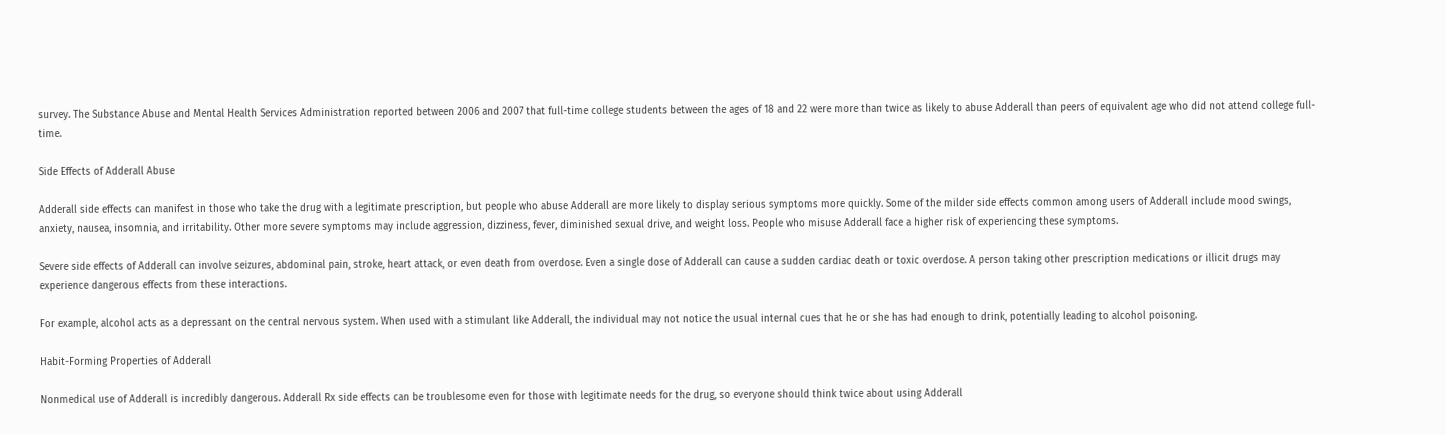survey. The Substance Abuse and Mental Health Services Administration reported between 2006 and 2007 that full-time college students between the ages of 18 and 22 were more than twice as likely to abuse Adderall than peers of equivalent age who did not attend college full-time.

Side Effects of Adderall Abuse

Adderall side effects can manifest in those who take the drug with a legitimate prescription, but people who abuse Adderall are more likely to display serious symptoms more quickly. Some of the milder side effects common among users of Adderall include mood swings, anxiety, nausea, insomnia, and irritability. Other more severe symptoms may include aggression, dizziness, fever, diminished sexual drive, and weight loss. People who misuse Adderall face a higher risk of experiencing these symptoms.

Severe side effects of Adderall can involve seizures, abdominal pain, stroke, heart attack, or even death from overdose. Even a single dose of Adderall can cause a sudden cardiac death or toxic overdose. A person taking other prescription medications or illicit drugs may experience dangerous effects from these interactions.

For example, alcohol acts as a depressant on the central nervous system. When used with a stimulant like Adderall, the individual may not notice the usual internal cues that he or she has had enough to drink, potentially leading to alcohol poisoning.

Habit-Forming Properties of Adderall

Nonmedical use of Adderall is incredibly dangerous. Adderall Rx side effects can be troublesome even for those with legitimate needs for the drug, so everyone should think twice about using Adderall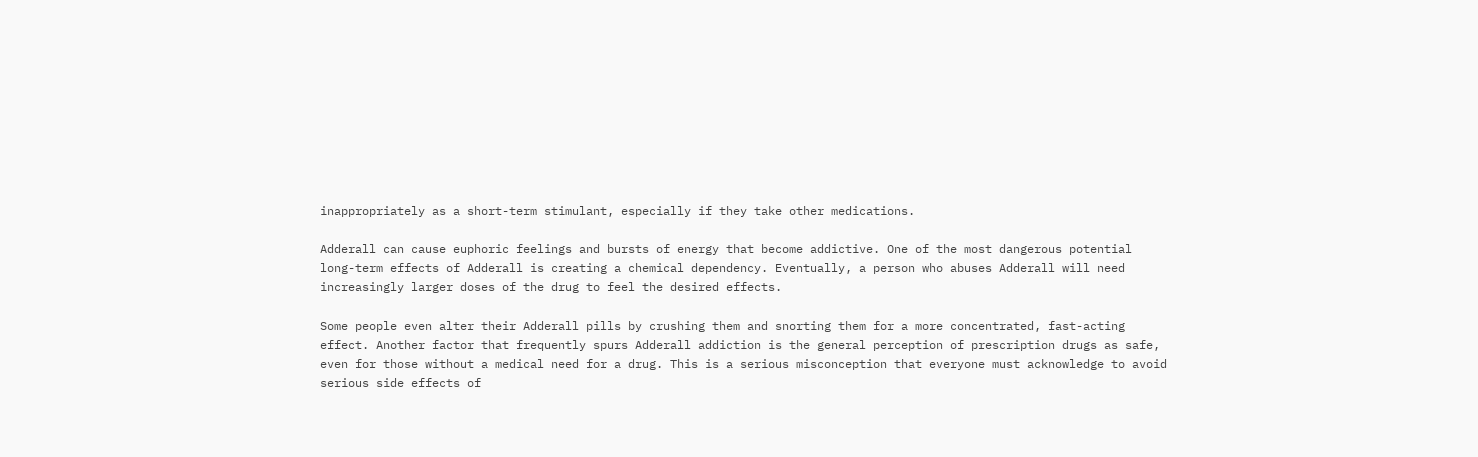inappropriately as a short-term stimulant, especially if they take other medications.

Adderall can cause euphoric feelings and bursts of energy that become addictive. One of the most dangerous potential long-term effects of Adderall is creating a chemical dependency. Eventually, a person who abuses Adderall will need increasingly larger doses of the drug to feel the desired effects.

Some people even alter their Adderall pills by crushing them and snorting them for a more concentrated, fast-acting effect. Another factor that frequently spurs Adderall addiction is the general perception of prescription drugs as safe, even for those without a medical need for a drug. This is a serious misconception that everyone must acknowledge to avoid serious side effects of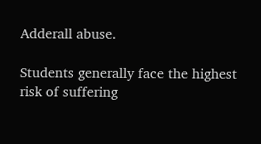Adderall abuse.

Students generally face the highest risk of suffering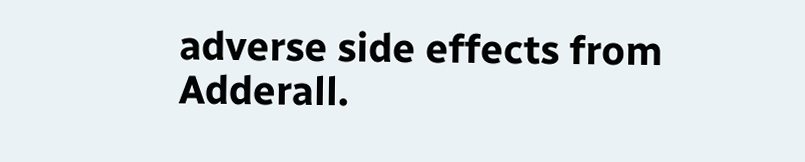adverse side effects from Adderall.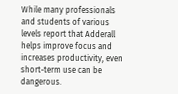While many professionals and students of various levels report that Adderall helps improve focus and increases productivity, even short-term use can be dangerous.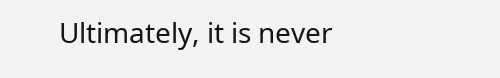Ultimately, it is never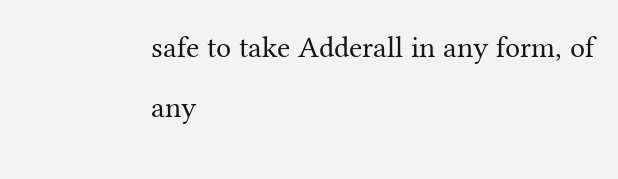safe to take Adderall in any form, of any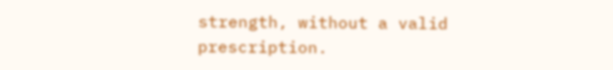strength, without a valid prescription.